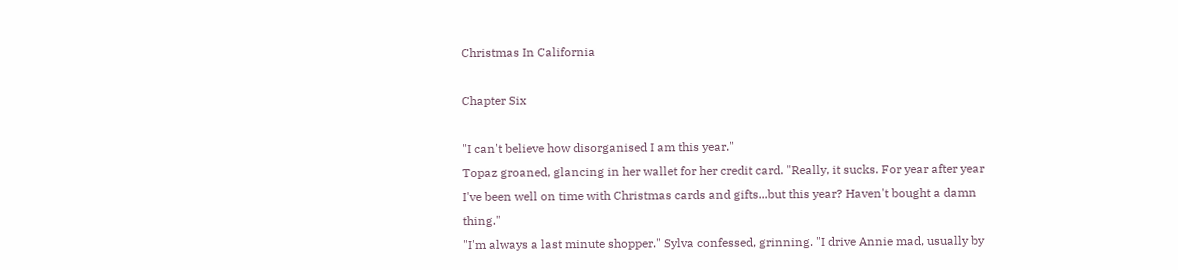Christmas In California

Chapter Six

"I can't believe how disorganised I am this year."
Topaz groaned, glancing in her wallet for her credit card. "Really, it sucks. For year after year I've been well on time with Christmas cards and gifts...but this year? Haven't bought a damn thing."
"I'm always a last minute shopper." Sylva confessed, grinning. "I drive Annie mad, usually by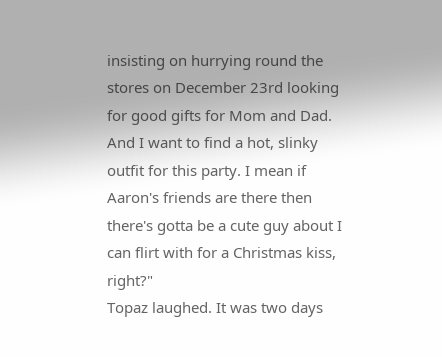insisting on hurrying round the stores on December 23rd looking for good gifts for Mom and Dad. And I want to find a hot, slinky outfit for this party. I mean if Aaron's friends are there then there's gotta be a cute guy about I can flirt with for a Christmas kiss, right?"
Topaz laughed. It was two days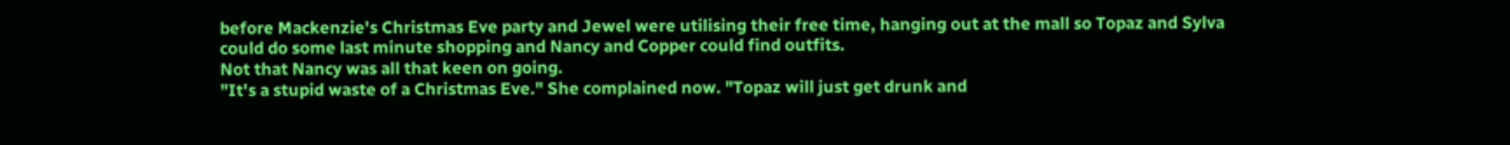before Mackenzie's Christmas Eve party and Jewel were utilising their free time, hanging out at the mall so Topaz and Sylva could do some last minute shopping and Nancy and Copper could find outfits.
Not that Nancy was all that keen on going.
"It's a stupid waste of a Christmas Eve." She complained now. "Topaz will just get drunk and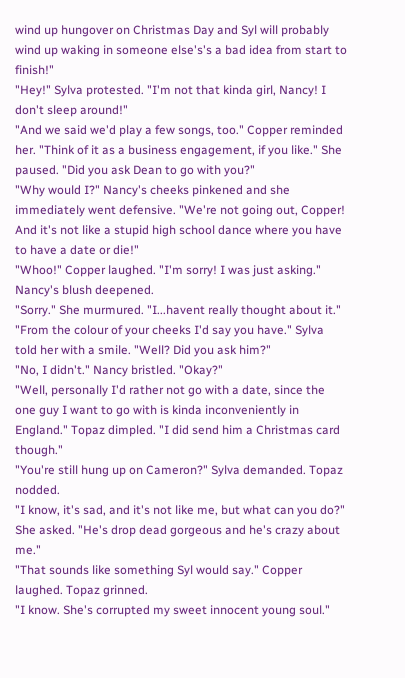wind up hungover on Christmas Day and Syl will probably wind up waking in someone else's's a bad idea from start to finish!"
"Hey!" Sylva protested. "I'm not that kinda girl, Nancy! I don't sleep around!"
"And we said we'd play a few songs, too." Copper reminded her. "Think of it as a business engagement, if you like." She paused. "Did you ask Dean to go with you?"
"Why would I?" Nancy's cheeks pinkened and she immediately went defensive. "We're not going out, Copper! And it's not like a stupid high school dance where you have to have a date or die!"
"Whoo!" Copper laughed. "I'm sorry! I was just asking."
Nancy's blush deepened.
"Sorry." She murmured. "I...havent really thought about it."
"From the colour of your cheeks I'd say you have." Sylva told her with a smile. "Well? Did you ask him?"
"No, I didn't." Nancy bristled. "Okay?"
"Well, personally I'd rather not go with a date, since the one guy I want to go with is kinda inconveniently in England." Topaz dimpled. "I did send him a Christmas card though."
"You're still hung up on Cameron?" Sylva demanded. Topaz nodded.
"I know, it's sad, and it's not like me, but what can you do?" She asked. "He's drop dead gorgeous and he's crazy about me."
"That sounds like something Syl would say." Copper laughed. Topaz grinned.
"I know. She's corrupted my sweet innocent young soul."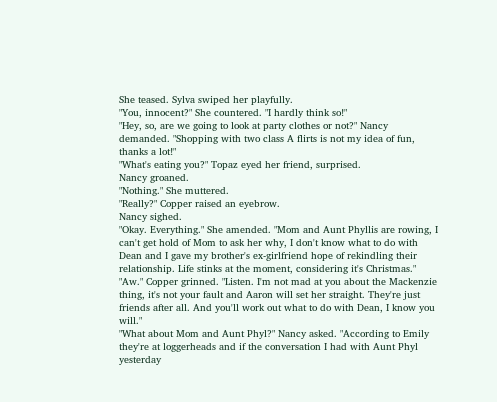She teased. Sylva swiped her playfully.
"You, innocent?" She countered. "I hardly think so!"
"Hey, so, are we going to look at party clothes or not?" Nancy demanded. "Shopping with two class A flirts is not my idea of fun, thanks a lot!"
"What's eating you?" Topaz eyed her friend, surprised.
Nancy groaned.
"Nothing." She muttered.
"Really?" Copper raised an eyebrow.
Nancy sighed.
"Okay. Everything." She amended. "Mom and Aunt Phyllis are rowing, I can't get hold of Mom to ask her why, I don't know what to do with Dean and I gave my brother's ex-girlfriend hope of rekindling their relationship. Life stinks at the moment, considering it's Christmas."
"Aw." Copper grinned. "Listen. I'm not mad at you about the Mackenzie thing, it's not your fault and Aaron will set her straight. They're just friends after all. And you'll work out what to do with Dean, I know you will."
"What about Mom and Aunt Phyl?" Nancy asked. "According to Emily they're at loggerheads and if the conversation I had with Aunt Phyl yesterday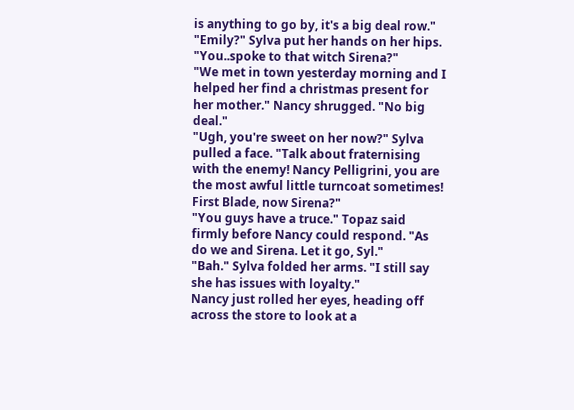is anything to go by, it's a big deal row."
"Emily?" Sylva put her hands on her hips. "You..spoke to that witch Sirena?"
"We met in town yesterday morning and I helped her find a christmas present for her mother." Nancy shrugged. "No big deal."
"Ugh, you're sweet on her now?" Sylva pulled a face. "Talk about fraternising with the enemy! Nancy Pelligrini, you are the most awful little turncoat sometimes! First Blade, now Sirena?"
"You guys have a truce." Topaz said firmly before Nancy could respond. "As do we and Sirena. Let it go, Syl."
"Bah." Sylva folded her arms. "I still say she has issues with loyalty."
Nancy just rolled her eyes, heading off across the store to look at a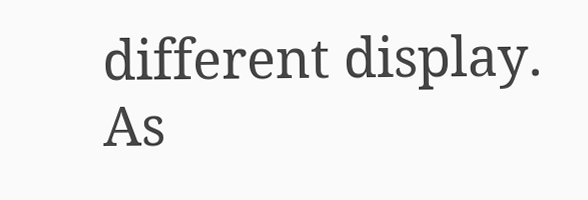different display.
As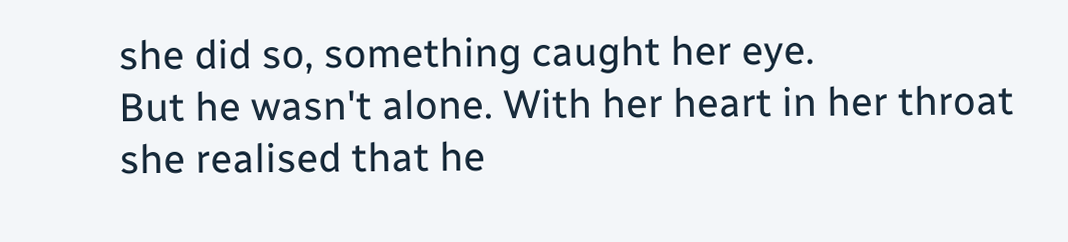she did so, something caught her eye.
But he wasn't alone. With her heart in her throat she realised that he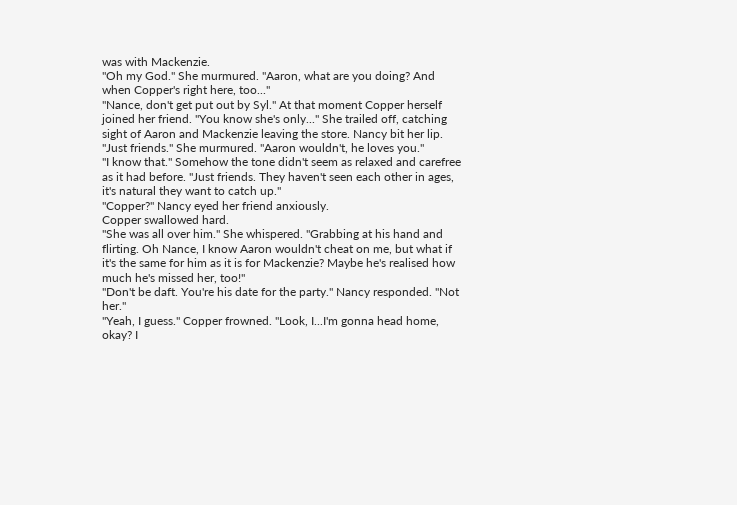was with Mackenzie.
"Oh my God." She murmured. "Aaron, what are you doing? And when Copper's right here, too..."
"Nance, don't get put out by Syl." At that moment Copper herself joined her friend. "You know she's only..." She trailed off, catching sight of Aaron and Mackenzie leaving the store. Nancy bit her lip.
"Just friends." She murmured. "Aaron wouldn't, he loves you."
"I know that." Somehow the tone didn't seem as relaxed and carefree as it had before. "Just friends. They haven't seen each other in ages, it's natural they want to catch up."
"Copper?" Nancy eyed her friend anxiously.
Copper swallowed hard.
"She was all over him." She whispered. "Grabbing at his hand and flirting. Oh Nance, I know Aaron wouldn't cheat on me, but what if it's the same for him as it is for Mackenzie? Maybe he's realised how much he's missed her, too!"
"Don't be daft. You're his date for the party." Nancy responded. "Not her."
"Yeah, I guess." Copper frowned. "Look, I...I'm gonna head home, okay? I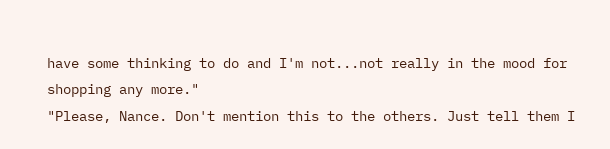have some thinking to do and I'm not...not really in the mood for shopping any more."
"Please, Nance. Don't mention this to the others. Just tell them I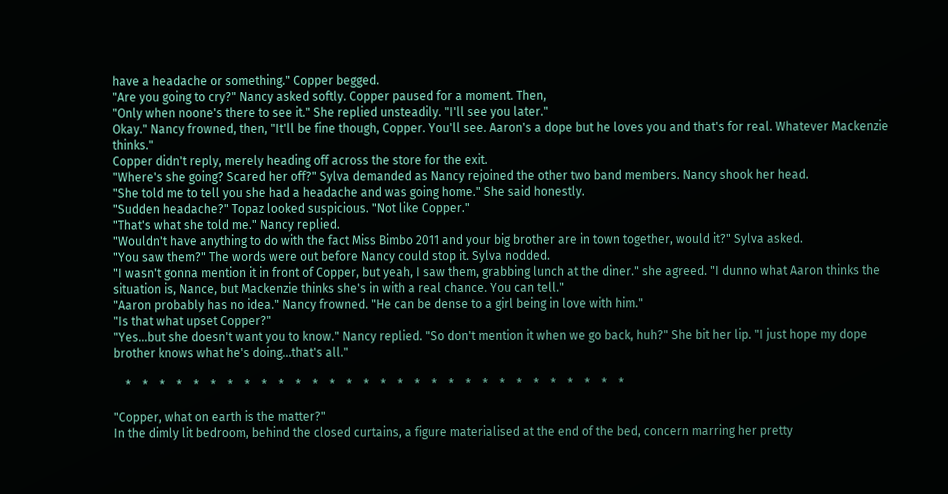have a headache or something." Copper begged.
"Are you going to cry?" Nancy asked softly. Copper paused for a moment. Then,
"Only when noone's there to see it." She replied unsteadily. "I'll see you later."
Okay." Nancy frowned, then, "It'll be fine though, Copper. You'll see. Aaron's a dope but he loves you and that's for real. Whatever Mackenzie thinks."
Copper didn't reply, merely heading off across the store for the exit.
"Where's she going? Scared her off?" Sylva demanded as Nancy rejoined the other two band members. Nancy shook her head.
"She told me to tell you she had a headache and was going home." She said honestly.
"Sudden headache?" Topaz looked suspicious. "Not like Copper."
"That's what she told me." Nancy replied.
"Wouldn't have anything to do with the fact Miss Bimbo 2011 and your big brother are in town together, would it?" Sylva asked.
"You saw them?" The words were out before Nancy could stop it. Sylva nodded.
"I wasn't gonna mention it in front of Copper, but yeah, I saw them, grabbing lunch at the diner." she agreed. "I dunno what Aaron thinks the situation is, Nance, but Mackenzie thinks she's in with a real chance. You can tell."
"Aaron probably has no idea." Nancy frowned. "He can be dense to a girl being in love with him."
"Is that what upset Copper?"
"Yes...but she doesn't want you to know." Nancy replied. "So don't mention it when we go back, huh?" She bit her lip. "I just hope my dope brother knows what he's doing...that's all."

    *    *    *    *    *    *    *    *    *    *    *    *    *    *    *    *    *    *    *    *    *    *    *    *    *    *    *    *    *    *

"Copper, what on earth is the matter?"
In the dimly lit bedroom, behind the closed curtains, a figure materialised at the end of the bed, concern marring her pretty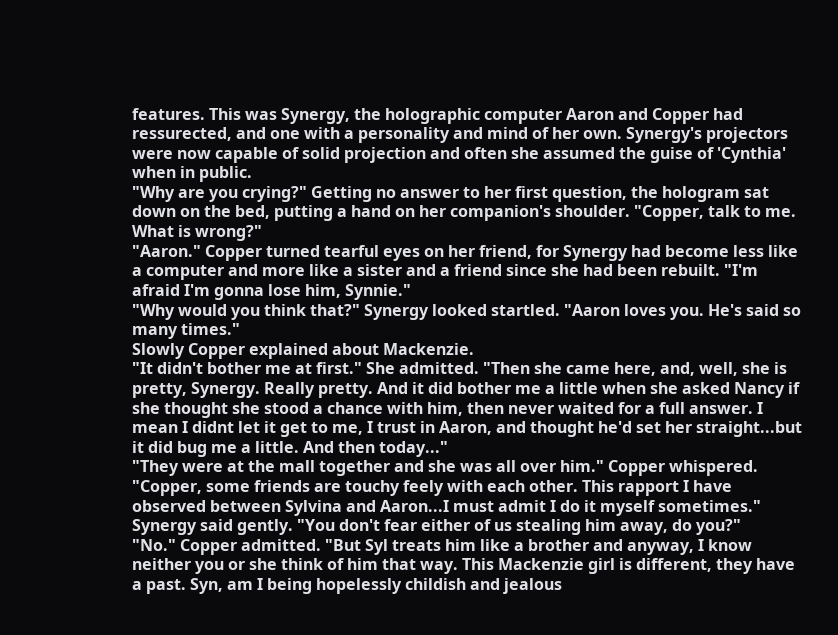features. This was Synergy, the holographic computer Aaron and Copper had ressurected, and one with a personality and mind of her own. Synergy's projectors were now capable of solid projection and often she assumed the guise of 'Cynthia' when in public.
"Why are you crying?" Getting no answer to her first question, the hologram sat down on the bed, putting a hand on her companion's shoulder. "Copper, talk to me. What is wrong?"
"Aaron." Copper turned tearful eyes on her friend, for Synergy had become less like a computer and more like a sister and a friend since she had been rebuilt. "I'm afraid I'm gonna lose him, Synnie."
"Why would you think that?" Synergy looked startled. "Aaron loves you. He's said so many times."
Slowly Copper explained about Mackenzie.
"It didn't bother me at first." She admitted. "Then she came here, and, well, she is pretty, Synergy. Really pretty. And it did bother me a little when she asked Nancy if she thought she stood a chance with him, then never waited for a full answer. I mean I didnt let it get to me, I trust in Aaron, and thought he'd set her straight...but it did bug me a little. And then today..."
"They were at the mall together and she was all over him." Copper whispered.
"Copper, some friends are touchy feely with each other. This rapport I have observed between Sylvina and Aaron...I must admit I do it myself sometimes." Synergy said gently. "You don't fear either of us stealing him away, do you?"
"No." Copper admitted. "But Syl treats him like a brother and anyway, I know neither you or she think of him that way. This Mackenzie girl is different, they have a past. Syn, am I being hopelessly childish and jealous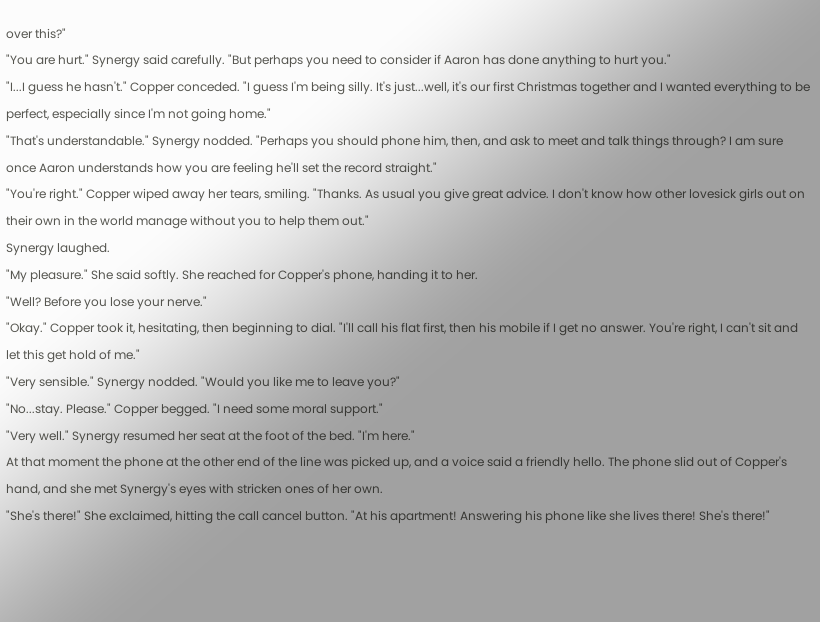over this?"
"You are hurt." Synergy said carefully. "But perhaps you need to consider if Aaron has done anything to hurt you."
"I...I guess he hasn't." Copper conceded. "I guess I'm being silly. It's just...well, it's our first Christmas together and I wanted everything to be perfect, especially since I'm not going home."
"That's understandable." Synergy nodded. "Perhaps you should phone him, then, and ask to meet and talk things through? I am sure once Aaron understands how you are feeling he'll set the record straight."
"You're right." Copper wiped away her tears, smiling. "Thanks. As usual you give great advice. I don't know how other lovesick girls out on their own in the world manage without you to help them out."
Synergy laughed.
"My pleasure." She said softly. She reached for Copper's phone, handing it to her.
"Well? Before you lose your nerve."
"Okay." Copper took it, hesitating, then beginning to dial. "I'll call his flat first, then his mobile if I get no answer. You're right, I can't sit and let this get hold of me."
"Very sensible." Synergy nodded. "Would you like me to leave you?"
"No...stay. Please." Copper begged. "I need some moral support."
"Very well." Synergy resumed her seat at the foot of the bed. "I'm here."
At that moment the phone at the other end of the line was picked up, and a voice said a friendly hello. The phone slid out of Copper's hand, and she met Synergy's eyes with stricken ones of her own.
"She's there!" She exclaimed, hitting the call cancel button. "At his apartment! Answering his phone like she lives there! She's there!"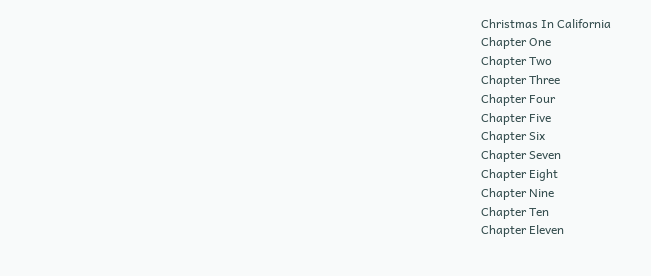Christmas In California
Chapter One
Chapter Two
Chapter Three
Chapter Four
Chapter Five
Chapter Six
Chapter Seven
Chapter Eight
Chapter Nine
Chapter Ten
Chapter Eleven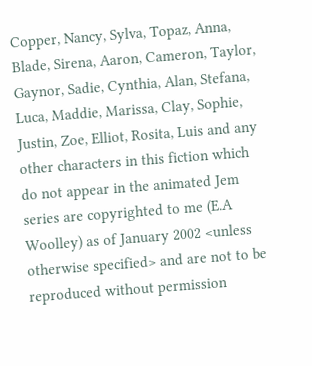Copper, Nancy, Sylva, Topaz, Anna, Blade, Sirena, Aaron, Cameron, Taylor, Gaynor, Sadie, Cynthia, Alan, Stefana, Luca, Maddie, Marissa, Clay, Sophie, Justin, Zoe, Elliot, Rosita, Luis and any other characters in this fiction which do not appear in the animated Jem series are copyrighted to me (E.A Woolley) as of January 2002 <unless otherwise specified> and are not to be reproduced without permission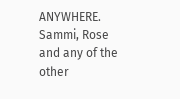ANYWHERE. Sammi, Rose and any of the other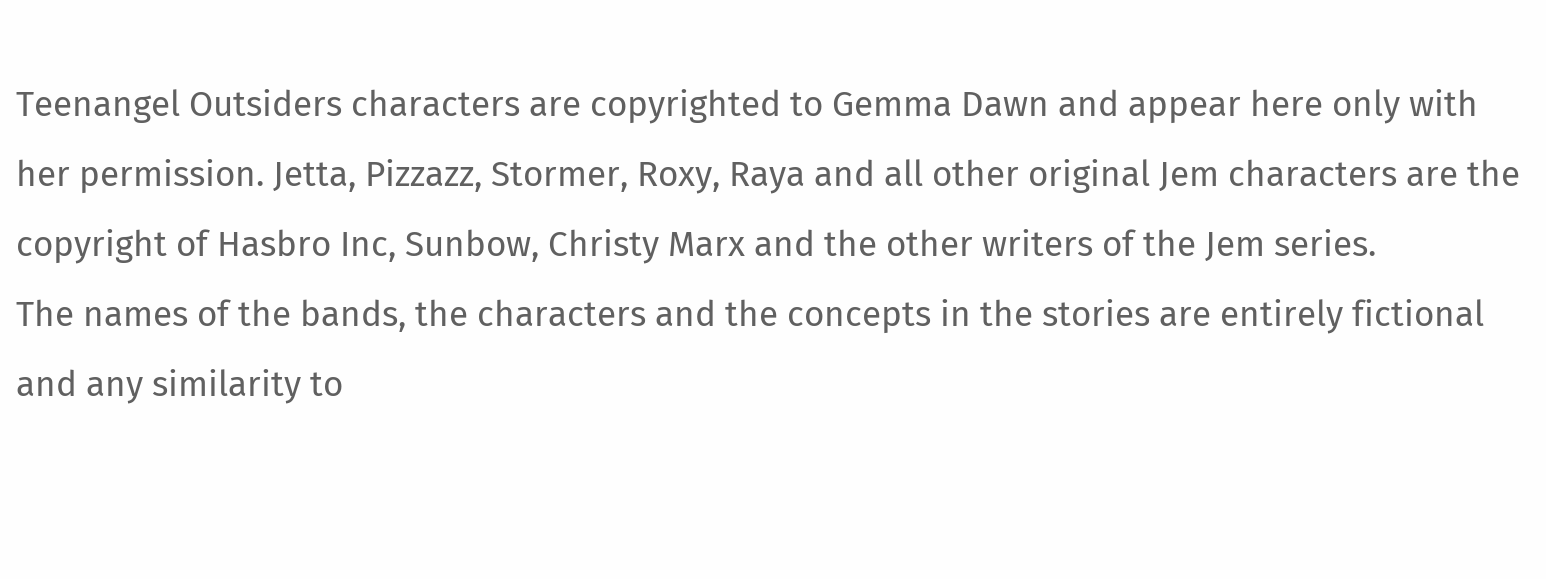Teenangel Outsiders characters are copyrighted to Gemma Dawn and appear here only with her permission. Jetta, Pizzazz, Stormer, Roxy, Raya and all other original Jem characters are the copyright of Hasbro Inc, Sunbow, Christy Marx and the other writers of the Jem series.
The names of the bands, the characters and the concepts in the stories are entirely fictional and any similarity to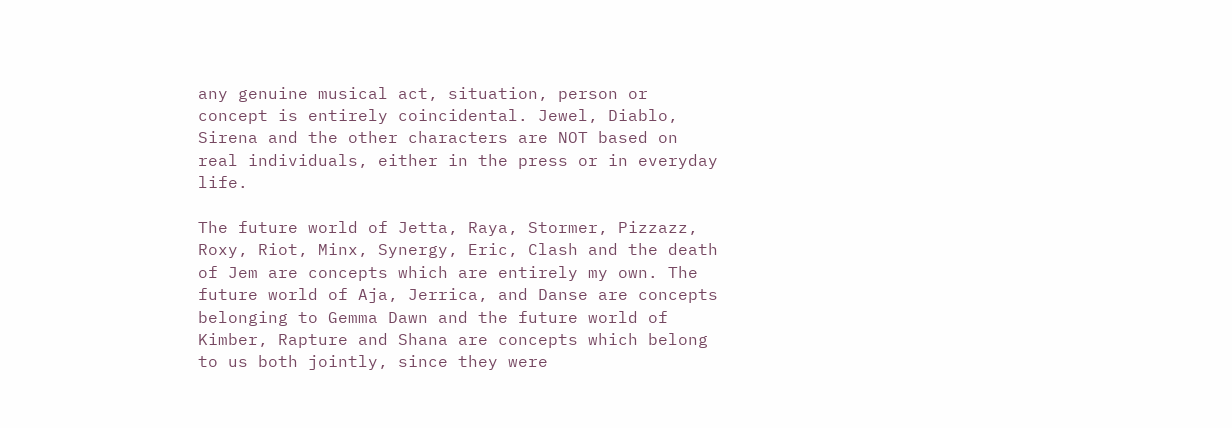any genuine musical act, situation, person or concept is entirely coincidental. Jewel, Diablo, Sirena and the other characters are NOT based on real individuals, either in the press or in everyday life.

The future world of Jetta, Raya, Stormer, Pizzazz, Roxy, Riot, Minx, Synergy, Eric, Clash and the death of Jem are concepts which are entirely my own. The future world of Aja, Jerrica, and Danse are concepts belonging to Gemma Dawn and the future world of Kimber, Rapture and Shana are concepts which belong to us both jointly, since they were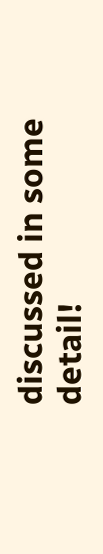discussed in some detail!